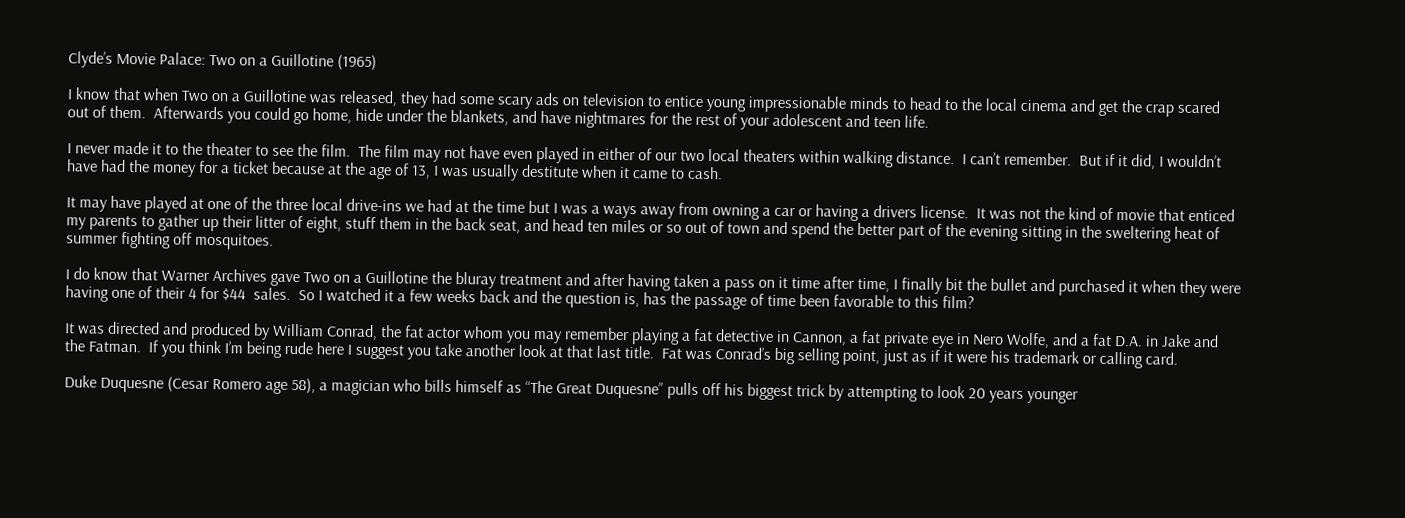Clyde’s Movie Palace: Two on a Guillotine (1965)

I know that when Two on a Guillotine was released, they had some scary ads on television to entice young impressionable minds to head to the local cinema and get the crap scared out of them.  Afterwards you could go home, hide under the blankets, and have nightmares for the rest of your adolescent and teen life.

I never made it to the theater to see the film.  The film may not have even played in either of our two local theaters within walking distance.  I can’t remember.  But if it did, I wouldn’t have had the money for a ticket because at the age of 13, I was usually destitute when it came to cash.

It may have played at one of the three local drive-ins we had at the time but I was a ways away from owning a car or having a drivers license.  It was not the kind of movie that enticed my parents to gather up their litter of eight, stuff them in the back seat, and head ten miles or so out of town and spend the better part of the evening sitting in the sweltering heat of summer fighting off mosquitoes.

I do know that Warner Archives gave Two on a Guillotine the bluray treatment and after having taken a pass on it time after time, I finally bit the bullet and purchased it when they were having one of their 4 for $44  sales.  So I watched it a few weeks back and the question is, has the passage of time been favorable to this film?

It was directed and produced by William Conrad, the fat actor whom you may remember playing a fat detective in Cannon, a fat private eye in Nero Wolfe, and a fat D.A. in Jake and the Fatman.  If you think I’m being rude here I suggest you take another look at that last title.  Fat was Conrad’s big selling point, just as if it were his trademark or calling card.

Duke Duquesne (Cesar Romero age 58), a magician who bills himself as “The Great Duquesne” pulls off his biggest trick by attempting to look 20 years younger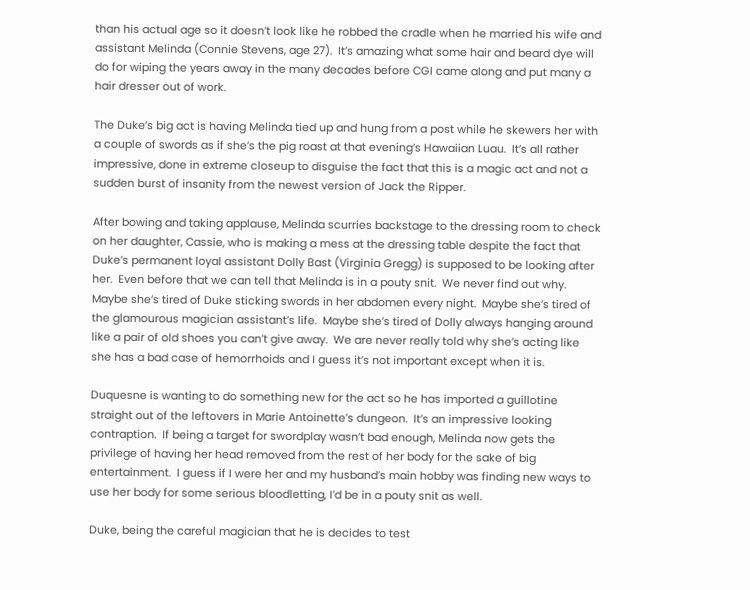than his actual age so it doesn’t look like he robbed the cradle when he married his wife and assistant Melinda (Connie Stevens, age 27).  It’s amazing what some hair and beard dye will do for wiping the years away in the many decades before CGI came along and put many a hair dresser out of work.

The Duke’s big act is having Melinda tied up and hung from a post while he skewers her with a couple of swords as if she’s the pig roast at that evening’s Hawaiian Luau.  It’s all rather impressive, done in extreme closeup to disguise the fact that this is a magic act and not a sudden burst of insanity from the newest version of Jack the Ripper.

After bowing and taking applause, Melinda scurries backstage to the dressing room to check on her daughter, Cassie, who is making a mess at the dressing table despite the fact that Duke’s permanent loyal assistant Dolly Bast (Virginia Gregg) is supposed to be looking after her.  Even before that we can tell that Melinda is in a pouty snit.  We never find out why.  Maybe she’s tired of Duke sticking swords in her abdomen every night.  Maybe she’s tired of the glamourous magician assistant’s life.  Maybe she’s tired of Dolly always hanging around like a pair of old shoes you can’t give away.  We are never really told why she’s acting like she has a bad case of hemorrhoids and I guess it’s not important except when it is.

Duquesne is wanting to do something new for the act so he has imported a guillotine straight out of the leftovers in Marie Antoinette’s dungeon.  It’s an impressive looking contraption.  If being a target for swordplay wasn’t bad enough, Melinda now gets the privilege of having her head removed from the rest of her body for the sake of big entertainment.  I guess if I were her and my husband’s main hobby was finding new ways to use her body for some serious bloodletting, I’d be in a pouty snit as well.

Duke, being the careful magician that he is decides to test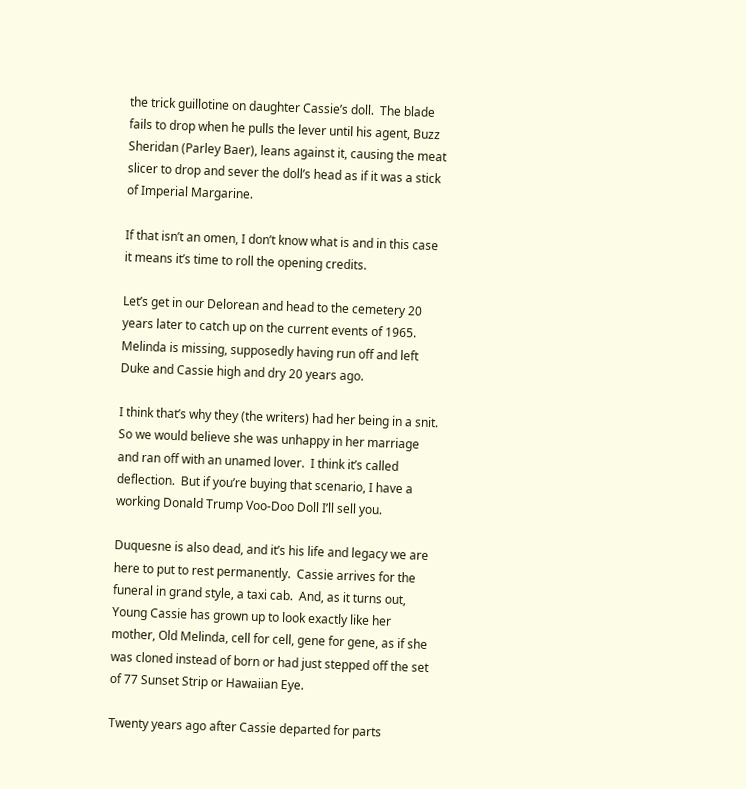the trick guillotine on daughter Cassie’s doll.  The blade fails to drop when he pulls the lever until his agent, Buzz Sheridan (Parley Baer), leans against it, causing the meat slicer to drop and sever the doll’s head as if it was a stick of Imperial Margarine.

If that isn’t an omen, I don’t know what is and in this case it means it’s time to roll the opening credits.

Let’s get in our Delorean and head to the cemetery 20 years later to catch up on the current events of 1965.  Melinda is missing, supposedly having run off and left Duke and Cassie high and dry 20 years ago.

I think that’s why they (the writers) had her being in a snit.  So we would believe she was unhappy in her marriage and ran off with an unamed lover.  I think it’s called deflection.  But if you’re buying that scenario, I have a working Donald Trump Voo-Doo Doll I’ll sell you.

Duquesne is also dead, and it’s his life and legacy we are here to put to rest permanently.  Cassie arrives for the funeral in grand style, a taxi cab.  And, as it turns out, Young Cassie has grown up to look exactly like her mother, Old Melinda, cell for cell, gene for gene, as if she was cloned instead of born or had just stepped off the set of 77 Sunset Strip or Hawaiian Eye.

Twenty years ago after Cassie departed for parts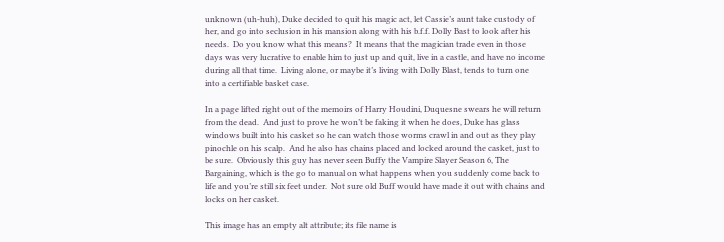unknown (uh-huh), Duke decided to quit his magic act, let Cassie’s aunt take custody of her, and go into seclusion in his mansion along with his b.f.f. Dolly Bast to look after his needs.  Do you know what this means?  It means that the magician trade even in those days was very lucrative to enable him to just up and quit, live in a castle, and have no income during all that time.  Living alone, or maybe it’s living with Dolly Blast, tends to turn one into a certifiable basket case.

In a page lifted right out of the memoirs of Harry Houdini, Duquesne swears he will return from the dead.  And just to prove he won’t be faking it when he does, Duke has glass windows built into his casket so he can watch those worms crawl in and out as they play pinochle on his scalp.  And he also has chains placed and locked around the casket, just to be sure.  Obviously this guy has never seen Buffy the Vampire Slayer Season 6, The Bargaining, which is the go to manual on what happens when you suddenly come back to life and you’re still six feet under.  Not sure old Buff would have made it out with chains and locks on her casket.

This image has an empty alt attribute; its file name is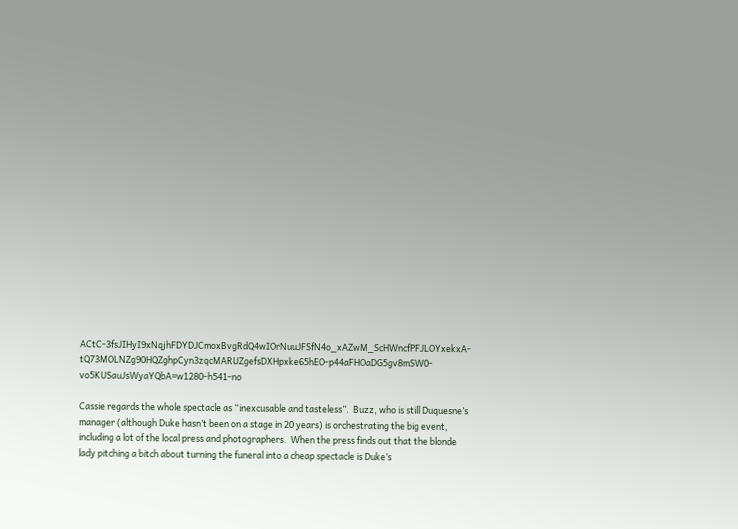ACtC-3fsJIHyI9xNqjhFDYDJCmoxBvgRdQ4wIOrNuuJFSfN4o_xAZwM_ScHWncfPFJLOYxekxA-tQ73MOLNZg90HQZghpCyn3zqcMARUZgefsDXHpxke65hEO-p44aFHOaDG5gv8mSW0-vo5KUSauJsWyaYQbA=w1280-h541-no

Cassie regards the whole spectacle as “inexcusable and tasteless”.  Buzz, who is still Duquesne’s manager (although Duke hasn’t been on a stage in 20 years) is orchestrating the big event, including a lot of the local press and photographers.  When the press finds out that the blonde lady pitching a bitch about turning the funeral into a cheap spectacle is Duke’s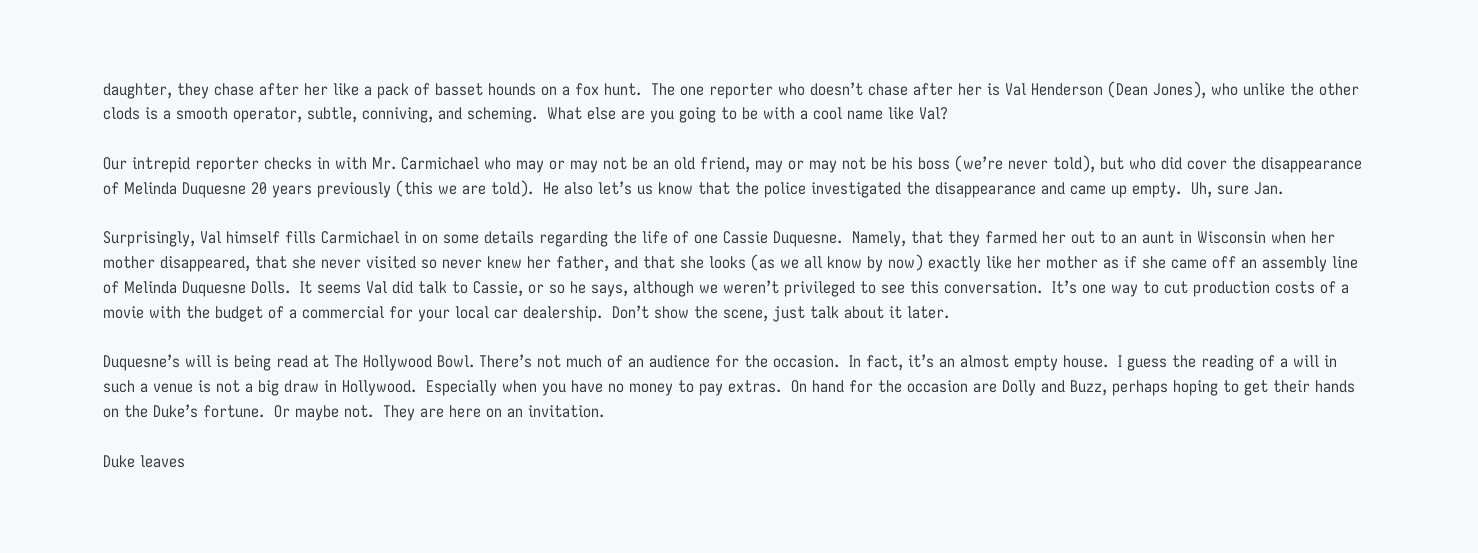daughter, they chase after her like a pack of basset hounds on a fox hunt.  The one reporter who doesn’t chase after her is Val Henderson (Dean Jones), who unlike the other clods is a smooth operator, subtle, conniving, and scheming.  What else are you going to be with a cool name like Val?

Our intrepid reporter checks in with Mr. Carmichael who may or may not be an old friend, may or may not be his boss (we’re never told), but who did cover the disappearance of Melinda Duquesne 20 years previously (this we are told).  He also let’s us know that the police investigated the disappearance and came up empty.  Uh, sure Jan.

Surprisingly, Val himself fills Carmichael in on some details regarding the life of one Cassie Duquesne.  Namely, that they farmed her out to an aunt in Wisconsin when her mother disappeared, that she never visited so never knew her father, and that she looks (as we all know by now) exactly like her mother as if she came off an assembly line of Melinda Duquesne Dolls.  It seems Val did talk to Cassie, or so he says, although we weren’t privileged to see this conversation.  It’s one way to cut production costs of a movie with the budget of a commercial for your local car dealership.  Don’t show the scene, just talk about it later.

Duquesne’s will is being read at The Hollywood Bowl. There’s not much of an audience for the occasion.  In fact, it’s an almost empty house.  I guess the reading of a will in such a venue is not a big draw in Hollywood.  Especially when you have no money to pay extras.  On hand for the occasion are Dolly and Buzz, perhaps hoping to get their hands on the Duke’s fortune.  Or maybe not.  They are here on an invitation.

Duke leaves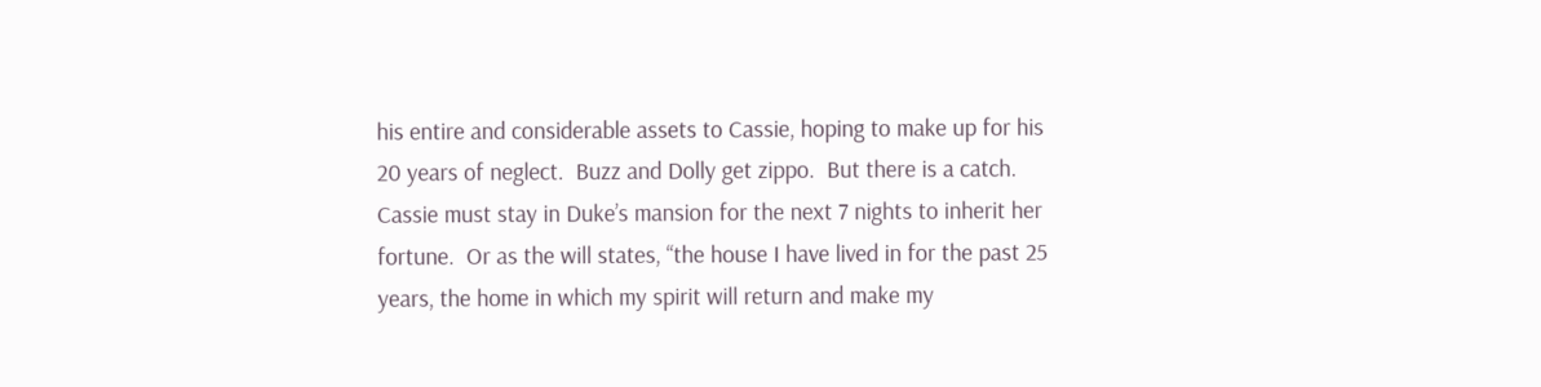his entire and considerable assets to Cassie, hoping to make up for his 20 years of neglect.  Buzz and Dolly get zippo.  But there is a catch.  Cassie must stay in Duke’s mansion for the next 7 nights to inherit her fortune.  Or as the will states, “the house I have lived in for the past 25 years, the home in which my spirit will return and make my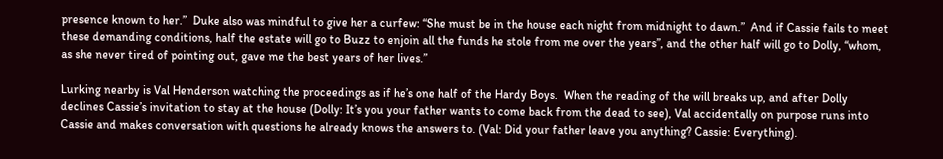presence known to her.”  Duke also was mindful to give her a curfew: “She must be in the house each night from midnight to dawn.”  And if Cassie fails to meet these demanding conditions, half the estate will go to Buzz to enjoin all the funds he stole from me over the years”, and the other half will go to Dolly, “whom, as she never tired of pointing out, gave me the best years of her lives.”

Lurking nearby is Val Henderson watching the proceedings as if he’s one half of the Hardy Boys.  When the reading of the will breaks up, and after Dolly declines Cassie’s invitation to stay at the house (Dolly: It’s you your father wants to come back from the dead to see), Val accidentally on purpose runs into Cassie and makes conversation with questions he already knows the answers to. (Val: Did your father leave you anything? Cassie: Everything).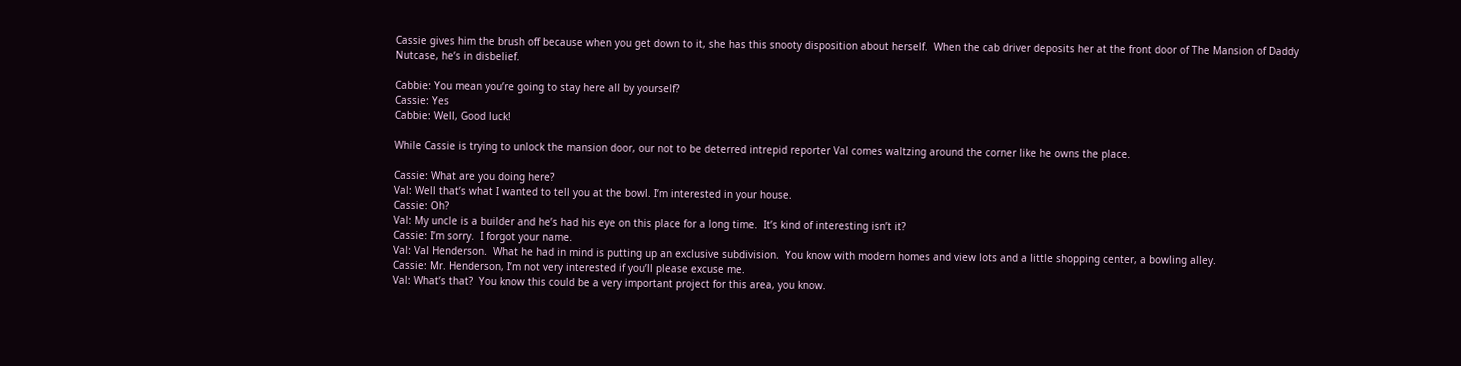Cassie gives him the brush off because when you get down to it, she has this snooty disposition about herself.  When the cab driver deposits her at the front door of The Mansion of Daddy Nutcase, he’s in disbelief.

Cabbie: You mean you’re going to stay here all by yourself?
Cassie: Yes
Cabbie: Well, Good luck!

While Cassie is trying to unlock the mansion door, our not to be deterred intrepid reporter Val comes waltzing around the corner like he owns the place.

Cassie: What are you doing here?
Val: Well that’s what I wanted to tell you at the bowl. I’m interested in your house.
Cassie: Oh?
Val: My uncle is a builder and he’s had his eye on this place for a long time.  It’s kind of interesting isn’t it?
Cassie: I’m sorry.  I forgot your name.
Val: Val Henderson.  What he had in mind is putting up an exclusive subdivision.  You know with modern homes and view lots and a little shopping center, a bowling alley.
Cassie: Mr. Henderson, I’m not very interested if you’ll please excuse me.
Val: What’s that?  You know this could be a very important project for this area, you know.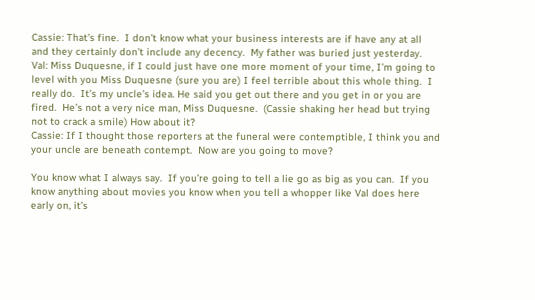Cassie: That’s fine.  I don’t know what your business interests are if have any at all and they certainly don’t include any decency.  My father was buried just yesterday.
Val: Miss Duquesne, if I could just have one more moment of your time, I’m going to level with you Miss Duquesne (sure you are) I feel terrible about this whole thing.  I really do.  It’s my uncle’s idea. He said you get out there and you get in or you are fired.  He’s not a very nice man, Miss Duquesne.  (Cassie shaking her head but trying not to crack a smile) How about it?
Cassie: If I thought those reporters at the funeral were contemptible, I think you and your uncle are beneath contempt.  Now are you going to move?

You know what I always say.  If you’re going to tell a lie go as big as you can.  If you know anything about movies you know when you tell a whopper like Val does here early on, it’s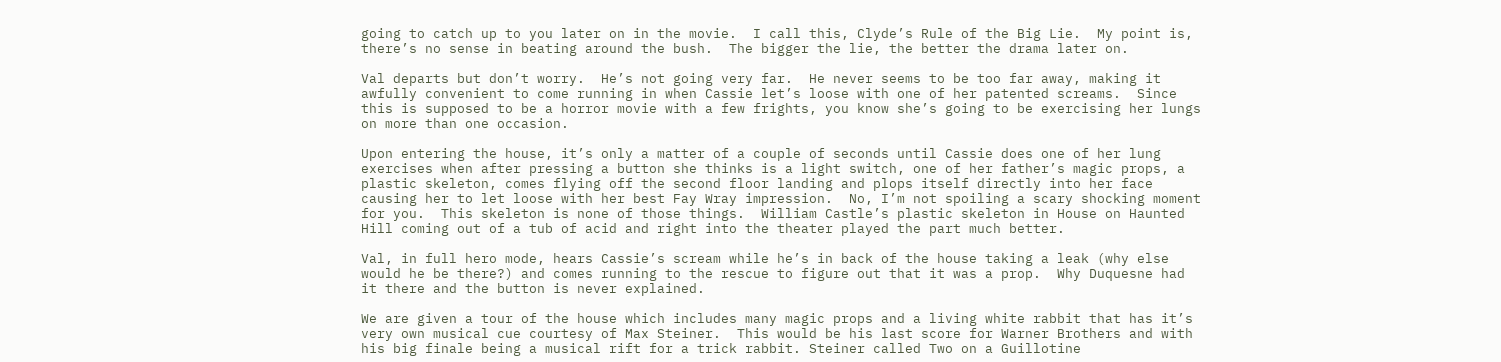going to catch up to you later on in the movie.  I call this, Clyde’s Rule of the Big Lie.  My point is, there’s no sense in beating around the bush.  The bigger the lie, the better the drama later on.

Val departs but don’t worry.  He’s not going very far.  He never seems to be too far away, making it awfully convenient to come running in when Cassie let’s loose with one of her patented screams.  Since this is supposed to be a horror movie with a few frights, you know she’s going to be exercising her lungs on more than one occasion.

Upon entering the house, it’s only a matter of a couple of seconds until Cassie does one of her lung exercises when after pressing a button she thinks is a light switch, one of her father’s magic props, a plastic skeleton, comes flying off the second floor landing and plops itself directly into her face causing her to let loose with her best Fay Wray impression.  No, I’m not spoiling a scary shocking moment for you.  This skeleton is none of those things.  William Castle’s plastic skeleton in House on Haunted Hill coming out of a tub of acid and right into the theater played the part much better.

Val, in full hero mode, hears Cassie’s scream while he’s in back of the house taking a leak (why else would he be there?) and comes running to the rescue to figure out that it was a prop.  Why Duquesne had it there and the button is never explained.

We are given a tour of the house which includes many magic props and a living white rabbit that has it’s very own musical cue courtesy of Max Steiner.  This would be his last score for Warner Brothers and with his big finale being a musical rift for a trick rabbit. Steiner called Two on a Guillotine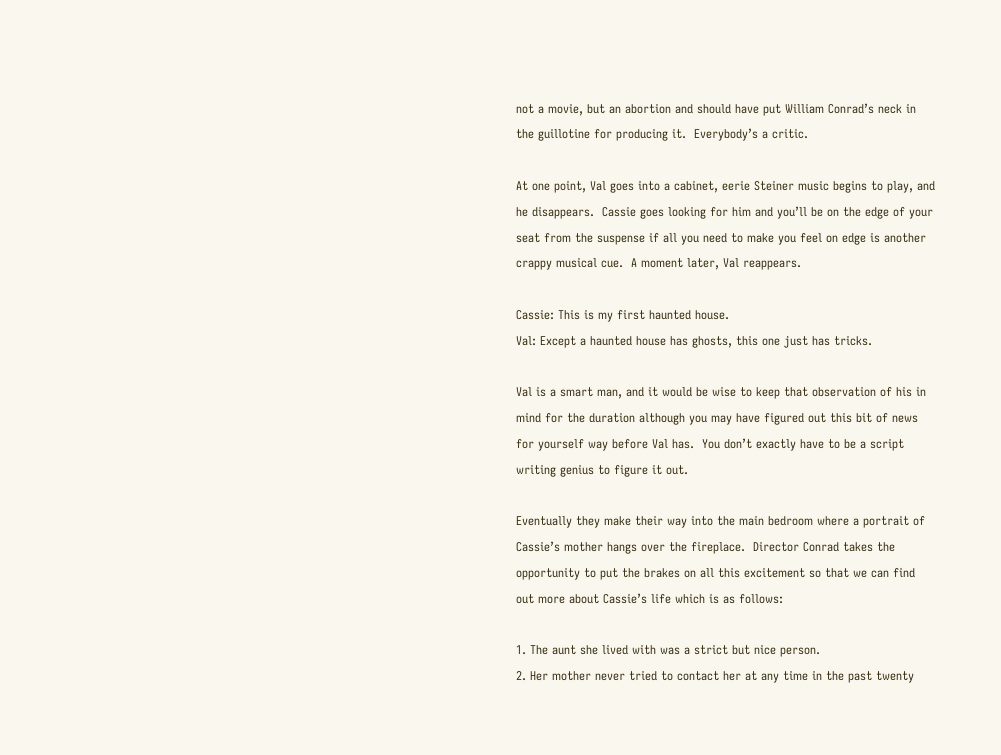not a movie, but an abortion and should have put William Conrad’s neck in the guillotine for producing it.  Everybody’s a critic.

At one point, Val goes into a cabinet, eerie Steiner music begins to play, and he disappears.  Cassie goes looking for him and you’ll be on the edge of your seat from the suspense if all you need to make you feel on edge is another crappy musical cue.  A moment later, Val reappears.

Cassie: This is my first haunted house.
Val: Except a haunted house has ghosts, this one just has tricks.

Val is a smart man, and it would be wise to keep that observation of his in mind for the duration although you may have figured out this bit of news for yourself way before Val has.  You don’t exactly have to be a script writing genius to figure it out.

Eventually they make their way into the main bedroom where a portrait of Cassie’s mother hangs over the fireplace.  Director Conrad takes the opportunity to put the brakes on all this excitement so that we can find out more about Cassie’s life which is as follows:

1. The aunt she lived with was a strict but nice person.
2. Her mother never tried to contact her at any time in the past twenty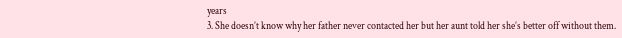years
3. She doesn’t know why her father never contacted her but her aunt told her she’s better off without them.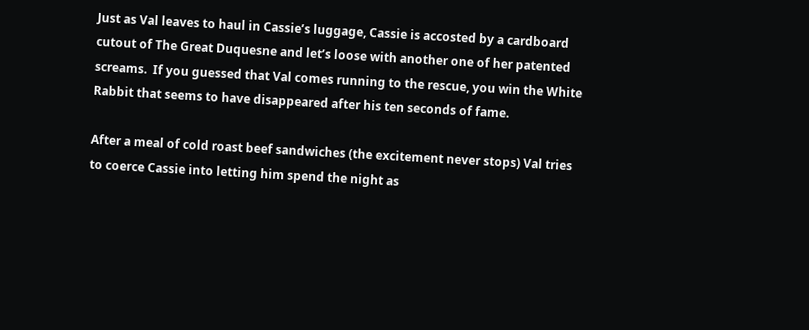Just as Val leaves to haul in Cassie’s luggage, Cassie is accosted by a cardboard cutout of The Great Duquesne and let’s loose with another one of her patented screams.  If you guessed that Val comes running to the rescue, you win the White Rabbit that seems to have disappeared after his ten seconds of fame.

After a meal of cold roast beef sandwiches (the excitement never stops) Val tries to coerce Cassie into letting him spend the night as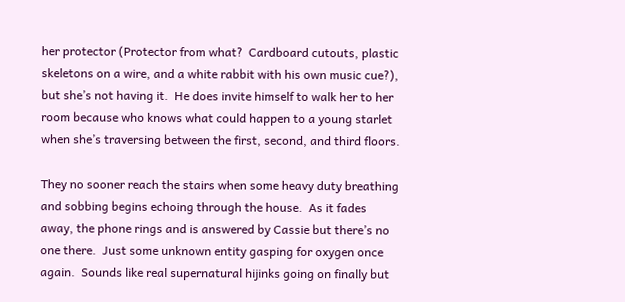her protector (Protector from what?  Cardboard cutouts, plastic skeletons on a wire, and a white rabbit with his own music cue?), but she’s not having it.  He does invite himself to walk her to her room because who knows what could happen to a young starlet when she’s traversing between the first, second, and third floors.

They no sooner reach the stairs when some heavy duty breathing  and sobbing begins echoing through the house.  As it fades away, the phone rings and is answered by Cassie but there’s no one there.  Just some unknown entity gasping for oxygen once again.  Sounds like real supernatural hijinks going on finally but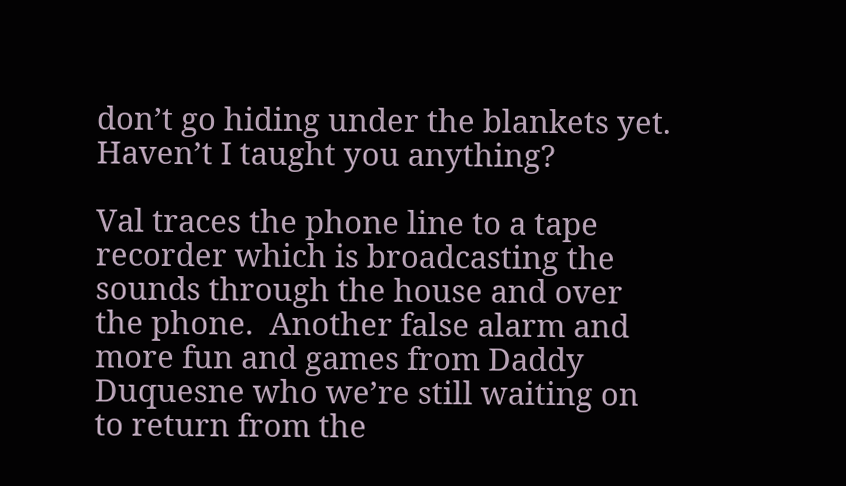don’t go hiding under the blankets yet. Haven’t I taught you anything?

Val traces the phone line to a tape recorder which is broadcasting the sounds through the house and over the phone.  Another false alarm and more fun and games from Daddy Duquesne who we’re still waiting on to return from the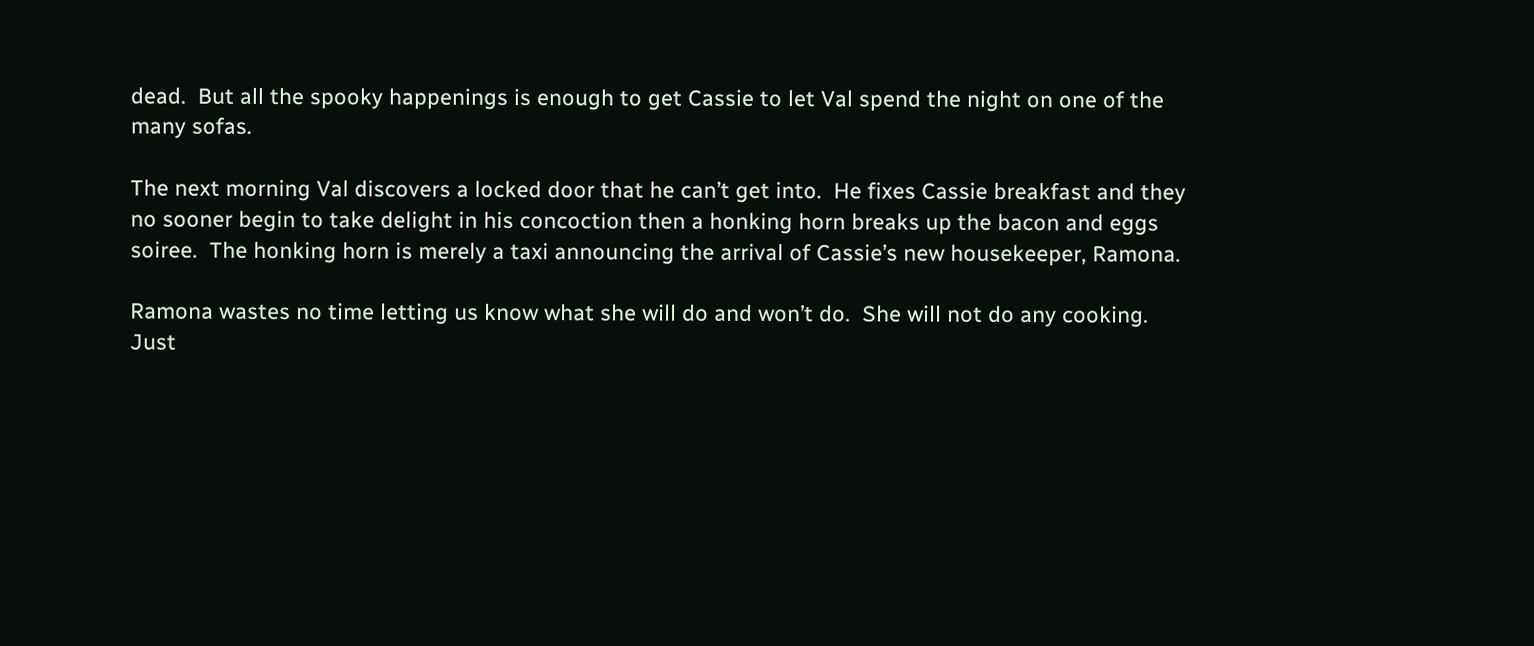dead.  But all the spooky happenings is enough to get Cassie to let Val spend the night on one of the many sofas.

The next morning Val discovers a locked door that he can’t get into.  He fixes Cassie breakfast and they no sooner begin to take delight in his concoction then a honking horn breaks up the bacon and eggs soiree.  The honking horn is merely a taxi announcing the arrival of Cassie’s new housekeeper, Ramona.

Ramona wastes no time letting us know what she will do and won’t do.  She will not do any cooking.  Just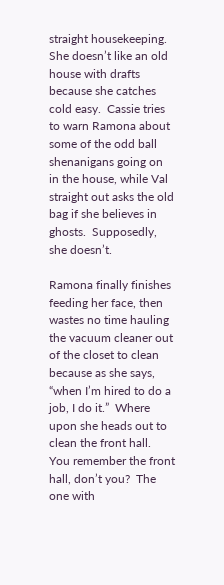straight housekeeping.  She doesn’t like an old house with drafts because she catches cold easy.  Cassie tries to warn Ramona about some of the odd ball shenanigans going on in the house, while Val straight out asks the old bag if she believes in ghosts.  Supposedly, she doesn’t.

Ramona finally finishes feeding her face, then wastes no time hauling the vacuum cleaner out of the closet to clean because as she says, “when I’m hired to do a job, I do it.”  Where upon she heads out to clean the front hall.  You remember the front hall, don’t you?  The one with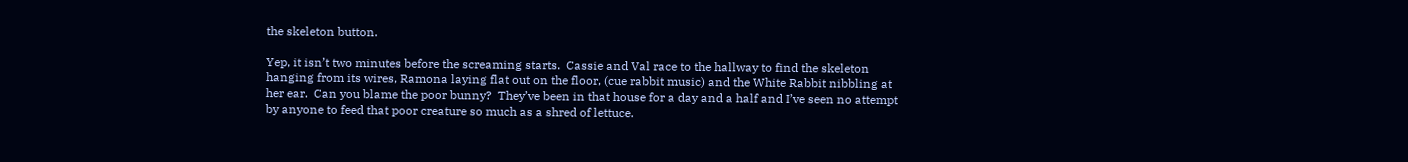the skeleton button.

Yep, it isn’t two minutes before the screaming starts.  Cassie and Val race to the hallway to find the skeleton hanging from its wires, Ramona laying flat out on the floor, (cue rabbit music) and the White Rabbit nibbling at her ear.  Can you blame the poor bunny?  They’ve been in that house for a day and a half and I’ve seen no attempt by anyone to feed that poor creature so much as a shred of lettuce.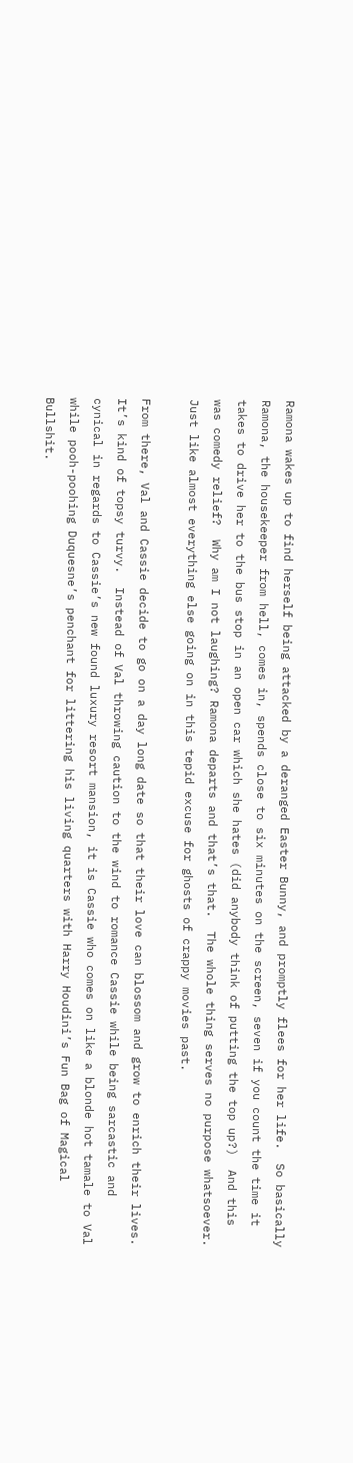Ramona wakes up to find herself being attacked by a deranged Easter Bunny, and promptly flees for her life.  So basically Ramona, the housekeeper from hell, comes in, spends close to six minutes on the screen, seven if you count the time it takes to drive her to the bus stop in an open car which she hates (did anybody think of putting the top up?)  And this was comedy relief?  Why am I not laughing? Ramona departs and that’s that.  The whole thing serves no purpose whatsoever.  Just like almost everything else going on in this tepid excuse for ghosts of crappy movies past.

From there, Val and Cassie decide to go on a day long date so that their love can blossom and grow to enrich their lives. It’s kind of topsy turvy.  Instead of Val throwing caution to the wind to romance Cassie while being sarcastic and cynical in regards to Cassie’s new found luxury resort mansion, it is Cassie who comes on like a blonde hot tamale to Val while pooh-poohing Duquesne’s penchant for littering his living quarters with Harry Houdini’s Fun Bag of Magical Bullshit.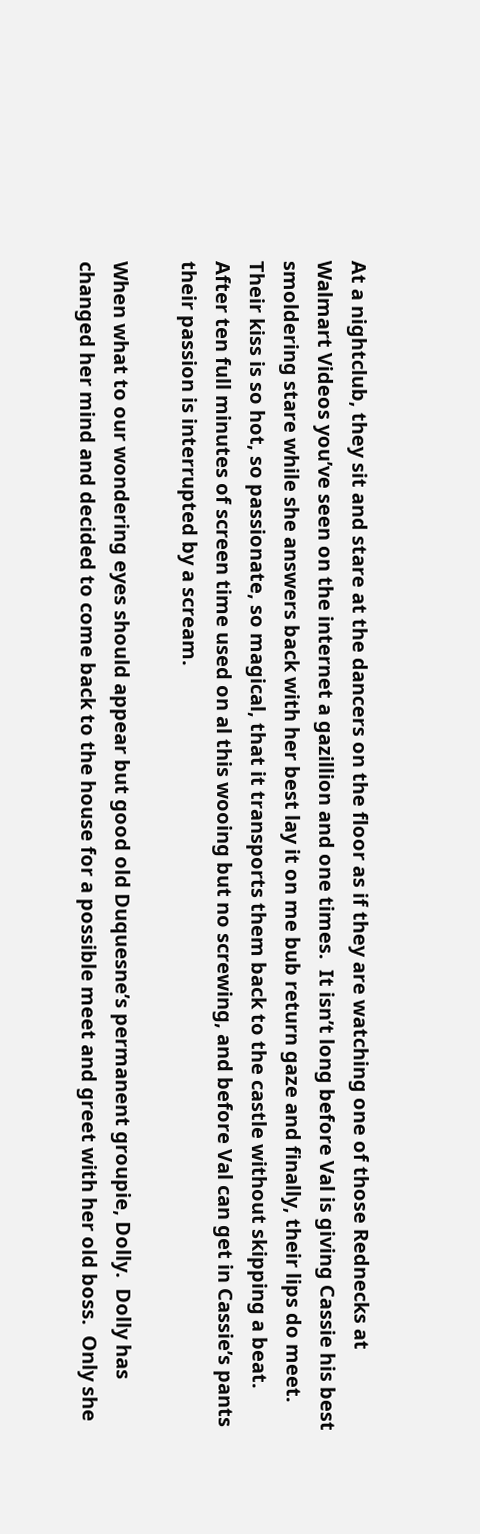At a nightclub, they sit and stare at the dancers on the floor as if they are watching one of those Rednecks at Walmart Videos you’ve seen on the internet a gazillion and one times.  It isn’t long before Val is giving Cassie his best smoldering stare while she answers back with her best lay it on me bub return gaze and finally, their lips do meet.  Their kiss is so hot, so passionate, so magical, that it transports them back to the castle without skipping a beat.  After ten full minutes of screen time used on al this wooing but no screwing, and before Val can get in Cassie’s pants their passion is interrupted by a scream.

When what to our wondering eyes should appear but good old Duquesne’s permanent groupie, Dolly.  Dolly has changed her mind and decided to come back to the house for a possible meet and greet with her old boss.  Only she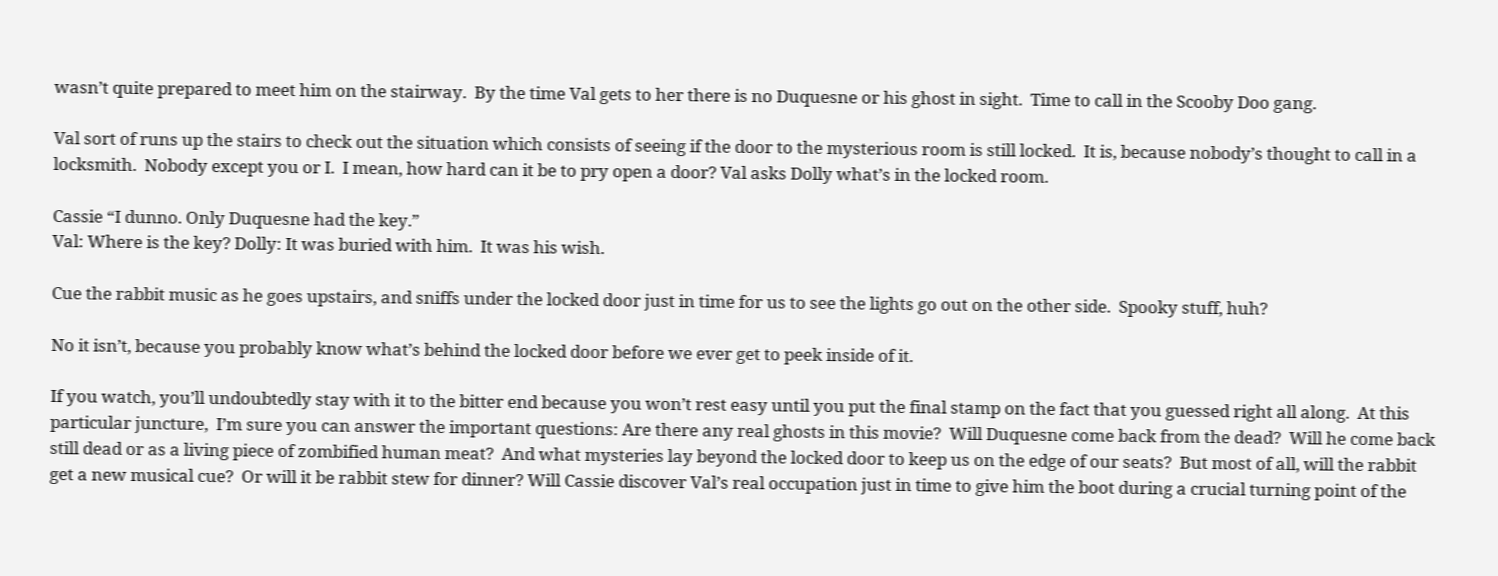wasn’t quite prepared to meet him on the stairway.  By the time Val gets to her there is no Duquesne or his ghost in sight.  Time to call in the Scooby Doo gang.

Val sort of runs up the stairs to check out the situation which consists of seeing if the door to the mysterious room is still locked.  It is, because nobody’s thought to call in a locksmith.  Nobody except you or I.  I mean, how hard can it be to pry open a door? Val asks Dolly what’s in the locked room.

Cassie “I dunno. Only Duquesne had the key.”
Val: Where is the key? Dolly: It was buried with him.  It was his wish.

Cue the rabbit music as he goes upstairs, and sniffs under the locked door just in time for us to see the lights go out on the other side.  Spooky stuff, huh?

No it isn’t, because you probably know what’s behind the locked door before we ever get to peek inside of it.

If you watch, you’ll undoubtedly stay with it to the bitter end because you won’t rest easy until you put the final stamp on the fact that you guessed right all along.  At this particular juncture,  I’m sure you can answer the important questions: Are there any real ghosts in this movie?  Will Duquesne come back from the dead?  Will he come back still dead or as a living piece of zombified human meat?  And what mysteries lay beyond the locked door to keep us on the edge of our seats?  But most of all, will the rabbit get a new musical cue?  Or will it be rabbit stew for dinner? Will Cassie discover Val’s real occupation just in time to give him the boot during a crucial turning point of the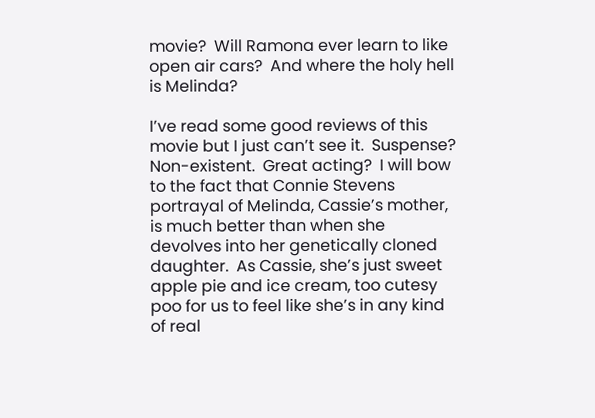movie?  Will Ramona ever learn to like open air cars?  And where the holy hell is Melinda?

I’ve read some good reviews of this movie but I just can’t see it.  Suspense?  Non-existent.  Great acting?  I will bow to the fact that Connie Stevens portrayal of Melinda, Cassie’s mother, is much better than when she devolves into her genetically cloned daughter.  As Cassie, she’s just sweet apple pie and ice cream, too cutesy poo for us to feel like she’s in any kind of real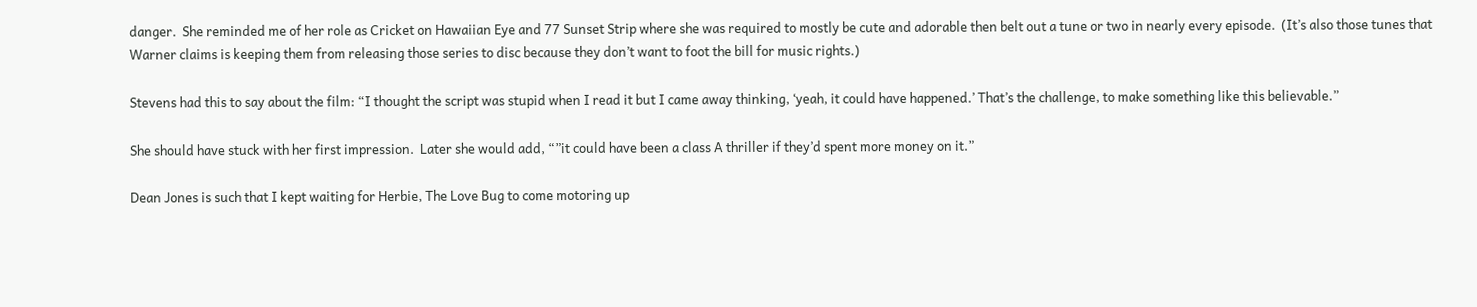danger.  She reminded me of her role as Cricket on Hawaiian Eye and 77 Sunset Strip where she was required to mostly be cute and adorable then belt out a tune or two in nearly every episode.  (It’s also those tunes that Warner claims is keeping them from releasing those series to disc because they don’t want to foot the bill for music rights.)

Stevens had this to say about the film: “I thought the script was stupid when I read it but I came away thinking, ‘yeah, it could have happened.’ That’s the challenge, to make something like this believable.”

She should have stuck with her first impression.  Later she would add, “”it could have been a class A thriller if they’d spent more money on it.”

Dean Jones is such that I kept waiting for Herbie, The Love Bug to come motoring up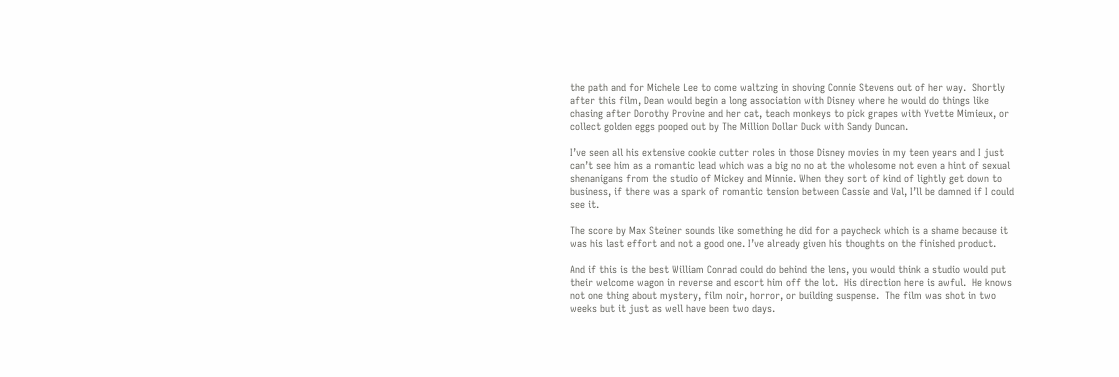the path and for Michele Lee to come waltzing in shoving Connie Stevens out of her way.  Shortly after this film, Dean would begin a long association with Disney where he would do things like chasing after Dorothy Provine and her cat, teach monkeys to pick grapes with Yvette Mimieux, or collect golden eggs pooped out by The Million Dollar Duck with Sandy Duncan.

I’ve seen all his extensive cookie cutter roles in those Disney movies in my teen years and I just can’t see him as a romantic lead which was a big no no at the wholesome not even a hint of sexual shenanigans from the studio of Mickey and Minnie. When they sort of kind of lightly get down to business, if there was a spark of romantic tension between Cassie and Val, I’ll be damned if I could see it.

The score by Max Steiner sounds like something he did for a paycheck which is a shame because it was his last effort and not a good one. I’ve already given his thoughts on the finished product.

And if this is the best William Conrad could do behind the lens, you would think a studio would put their welcome wagon in reverse and escort him off the lot.  His direction here is awful.  He knows not one thing about mystery, film noir, horror, or building suspense.  The film was shot in two weeks but it just as well have been two days.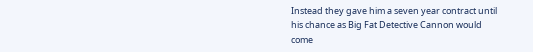Instead they gave him a seven year contract until his chance as Big Fat Detective Cannon would come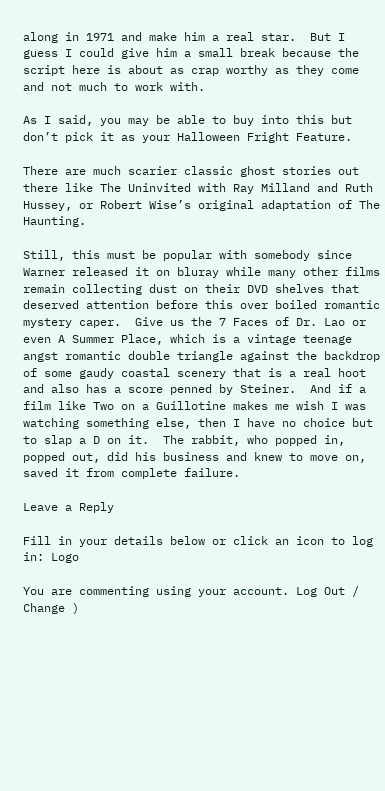along in 1971 and make him a real star.  But I guess I could give him a small break because the script here is about as crap worthy as they come and not much to work with.

As I said, you may be able to buy into this but don’t pick it as your Halloween Fright Feature.

There are much scarier classic ghost stories out there like The Uninvited with Ray Milland and Ruth Hussey, or Robert Wise’s original adaptation of The Haunting.

Still, this must be popular with somebody since Warner released it on bluray while many other films remain collecting dust on their DVD shelves that deserved attention before this over boiled romantic mystery caper.  Give us the 7 Faces of Dr. Lao or even A Summer Place, which is a vintage teenage angst romantic double triangle against the backdrop of some gaudy coastal scenery that is a real hoot and also has a score penned by Steiner.  And if a film like Two on a Guillotine makes me wish I was watching something else, then I have no choice but to slap a D on it.  The rabbit, who popped in, popped out, did his business and knew to move on, saved it from complete failure.

Leave a Reply

Fill in your details below or click an icon to log in: Logo

You are commenting using your account. Log Out /  Change )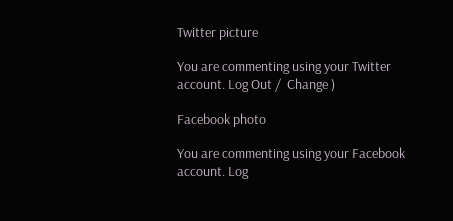Twitter picture

You are commenting using your Twitter account. Log Out /  Change )

Facebook photo

You are commenting using your Facebook account. Log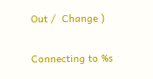Out /  Change )

Connecting to %s